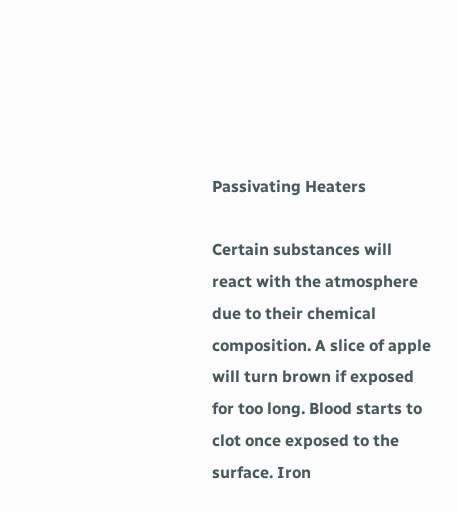Passivating Heaters

Certain substances will react with the atmosphere due to their chemical composition. A slice of apple will turn brown if exposed for too long. Blood starts to clot once exposed to the surface. Iron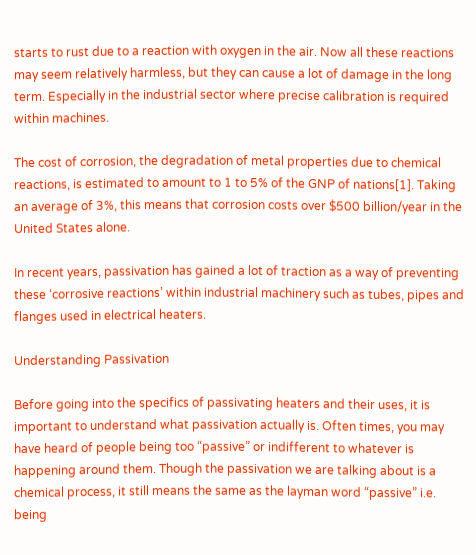starts to rust due to a reaction with oxygen in the air. Now all these reactions may seem relatively harmless, but they can cause a lot of damage in the long term. Especially in the industrial sector where precise calibration is required within machines.

The cost of corrosion, the degradation of metal properties due to chemical reactions, is estimated to amount to 1 to 5% of the GNP of nations[1]. Taking an average of 3%, this means that corrosion costs over $500 billion/year in the United States alone.

In recent years, passivation has gained a lot of traction as a way of preventing these ‘corrosive reactions’ within industrial machinery such as tubes, pipes and flanges used in electrical heaters.

Understanding Passivation

Before going into the specifics of passivating heaters and their uses, it is important to understand what passivation actually is. Often times, you may have heard of people being too “passive” or indifferent to whatever is happening around them. Though the passivation we are talking about is a chemical process, it still means the same as the layman word “passive” i.e. being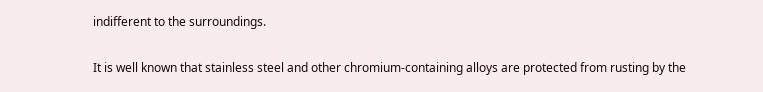indifferent to the surroundings.

It is well known that stainless steel and other chromium-containing alloys are protected from rusting by the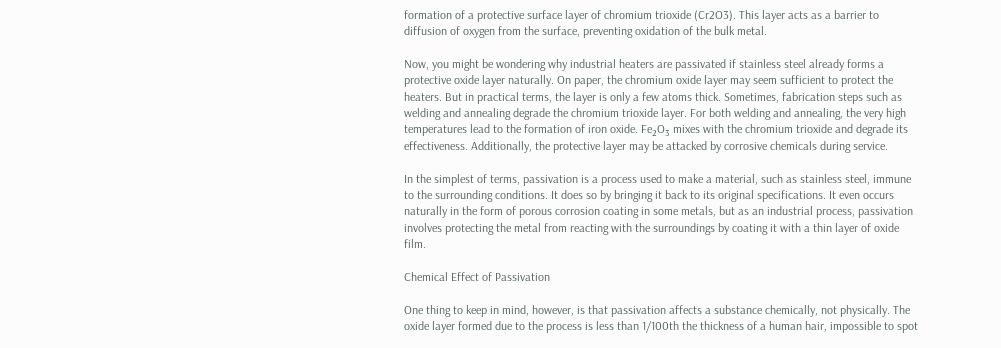formation of a protective surface layer of chromium trioxide (Cr2O3). This layer acts as a barrier to diffusion of oxygen from the surface, preventing oxidation of the bulk metal.

Now, you might be wondering why industrial heaters are passivated if stainless steel already forms a protective oxide layer naturally. On paper, the chromium oxide layer may seem sufficient to protect the heaters. But in practical terms, the layer is only a few atoms thick. Sometimes, fabrication steps such as welding and annealing degrade the chromium trioxide layer. For both welding and annealing, the very high temperatures lead to the formation of iron oxide. Fe₂O₃ mixes with the chromium trioxide and degrade its effectiveness. Additionally, the protective layer may be attacked by corrosive chemicals during service.

In the simplest of terms, passivation is a process used to make a material, such as stainless steel, immune to the surrounding conditions. It does so by bringing it back to its original specifications. It even occurs naturally in the form of porous corrosion coating in some metals, but as an industrial process, passivation involves protecting the metal from reacting with the surroundings by coating it with a thin layer of oxide film.

Chemical Effect of Passivation

One thing to keep in mind, however, is that passivation affects a substance chemically, not physically. The oxide layer formed due to the process is less than 1/100th the thickness of a human hair, impossible to spot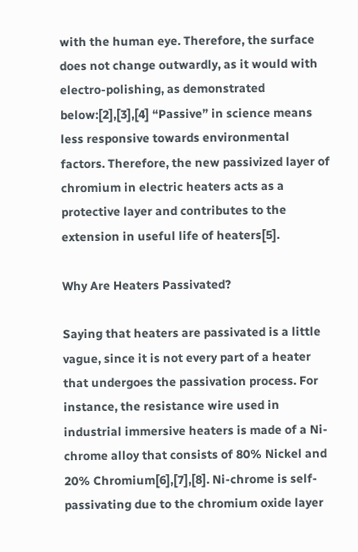with the human eye. Therefore, the surface does not change outwardly, as it would with electro-polishing, as demonstrated below:[2],[3],[4] “Passive” in science means less responsive towards environmental factors. Therefore, the new passivized layer of chromium in electric heaters acts as a protective layer and contributes to the extension in useful life of heaters[5].

Why Are Heaters Passivated?

Saying that heaters are passivated is a little vague, since it is not every part of a heater that undergoes the passivation process. For instance, the resistance wire used in industrial immersive heaters is made of a Ni-chrome alloy that consists of 80% Nickel and 20% Chromium[6],[7],[8]. Ni-chrome is self-passivating due to the chromium oxide layer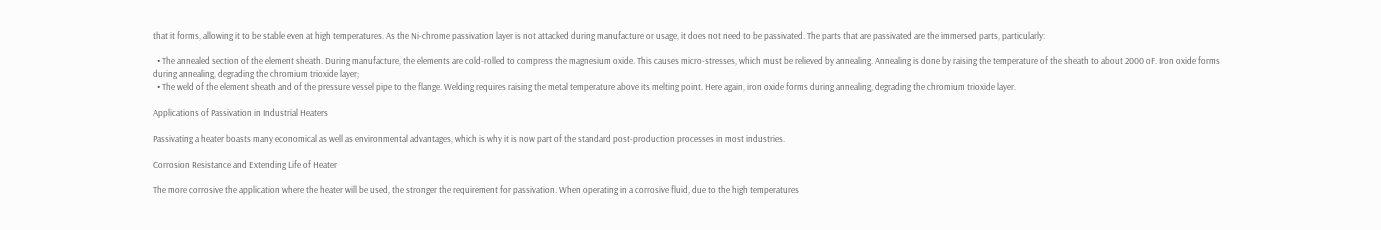that it forms, allowing it to be stable even at high temperatures. As the Ni-chrome passivation layer is not attacked during manufacture or usage, it does not need to be passivated. The parts that are passivated are the immersed parts, particularly:

  • The annealed section of the element sheath. During manufacture, the elements are cold-rolled to compress the magnesium oxide. This causes micro-stresses, which must be relieved by annealing. Annealing is done by raising the temperature of the sheath to about 2000 oF. Iron oxide forms during annealing, degrading the chromium trioxide layer;
  • The weld of the element sheath and of the pressure vessel pipe to the flange. Welding requires raising the metal temperature above its melting point. Here again, iron oxide forms during annealing, degrading the chromium trioxide layer.

Applications of Passivation in Industrial Heaters

Passivating a heater boasts many economical as well as environmental advantages, which is why it is now part of the standard post-production processes in most industries.

Corrosion Resistance and Extending Life of Heater

The more corrosive the application where the heater will be used, the stronger the requirement for passivation. When operating in a corrosive fluid, due to the high temperatures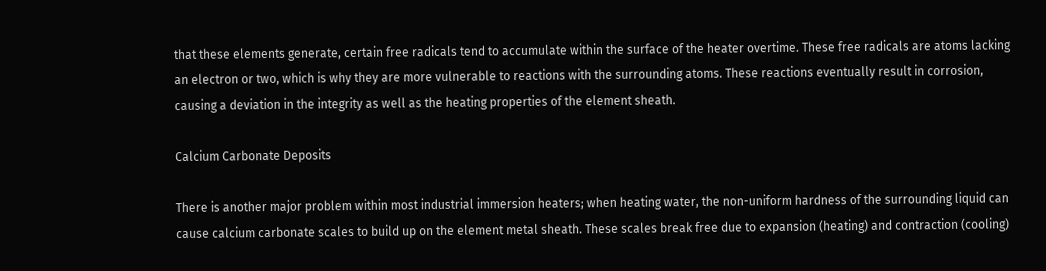that these elements generate, certain free radicals tend to accumulate within the surface of the heater overtime. These free radicals are atoms lacking an electron or two, which is why they are more vulnerable to reactions with the surrounding atoms. These reactions eventually result in corrosion, causing a deviation in the integrity as well as the heating properties of the element sheath.

Calcium Carbonate Deposits

There is another major problem within most industrial immersion heaters; when heating water, the non-uniform hardness of the surrounding liquid can cause calcium carbonate scales to build up on the element metal sheath. These scales break free due to expansion (heating) and contraction (cooling)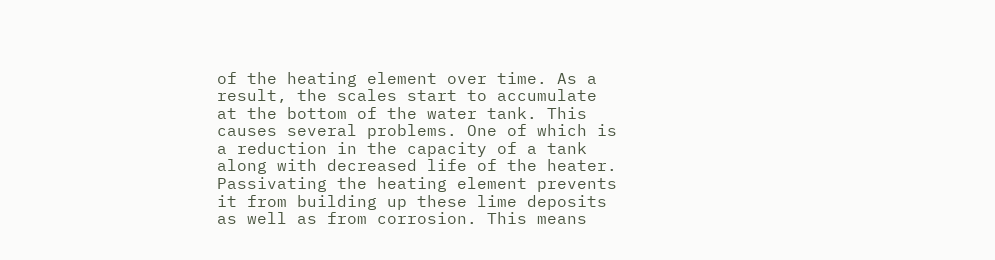of the heating element over time. As a result, the scales start to accumulate at the bottom of the water tank. This causes several problems. One of which is a reduction in the capacity of a tank along with decreased life of the heater. Passivating the heating element prevents it from building up these lime deposits as well as from corrosion. This means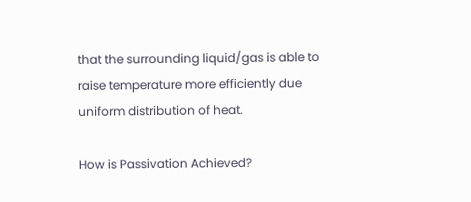that the surrounding liquid/gas is able to raise temperature more efficiently due uniform distribution of heat.

How is Passivation Achieved?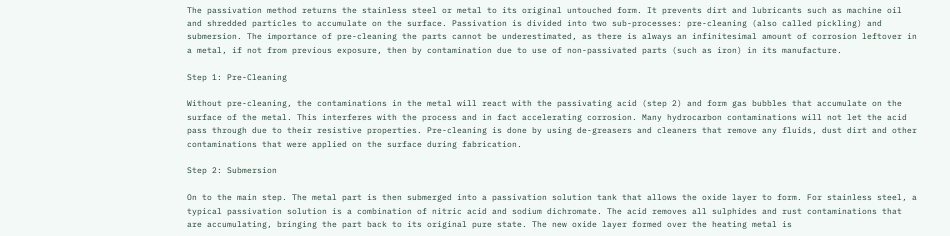The passivation method returns the stainless steel or metal to its original untouched form. It prevents dirt and lubricants such as machine oil and shredded particles to accumulate on the surface. Passivation is divided into two sub-processes: pre-cleaning (also called pickling) and submersion. The importance of pre-cleaning the parts cannot be underestimated, as there is always an infinitesimal amount of corrosion leftover in a metal, if not from previous exposure, then by contamination due to use of non-passivated parts (such as iron) in its manufacture.

Step 1: Pre-Cleaning

Without pre-cleaning, the contaminations in the metal will react with the passivating acid (step 2) and form gas bubbles that accumulate on the surface of the metal. This interferes with the process and in fact accelerating corrosion. Many hydrocarbon contaminations will not let the acid pass through due to their resistive properties. Pre-cleaning is done by using de-greasers and cleaners that remove any fluids, dust dirt and other contaminations that were applied on the surface during fabrication.

Step 2: Submersion

On to the main step. The metal part is then submerged into a passivation solution tank that allows the oxide layer to form. For stainless steel, a typical passivation solution is a combination of nitric acid and sodium dichromate. The acid removes all sulphides and rust contaminations that are accumulating, bringing the part back to its original pure state. The new oxide layer formed over the heating metal is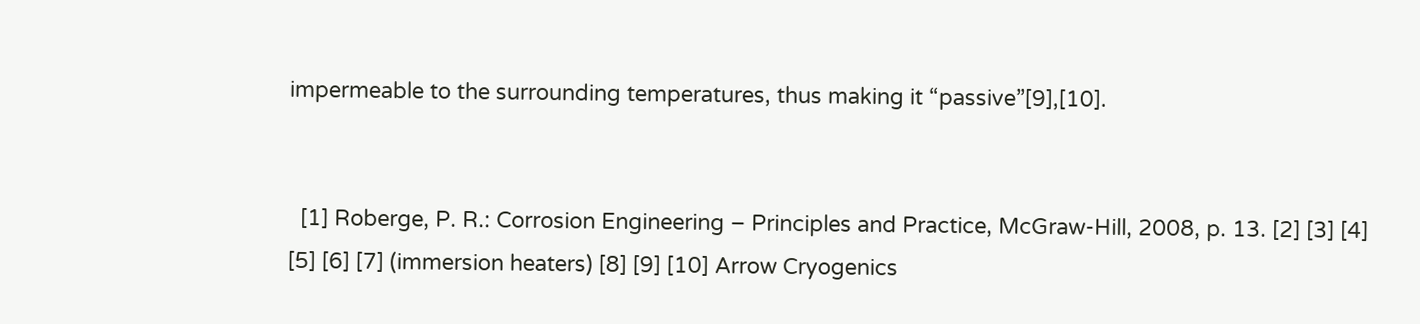impermeable to the surrounding temperatures, thus making it “passive”[9],[10].


  [1] Roberge, P. R.: Corrosion Engineering – Principles and Practice, McGraw-Hill, 2008, p. 13. [2] [3] [4] [5] [6] [7] (immersion heaters) [8] [9] [10] Arrow Cryogenics